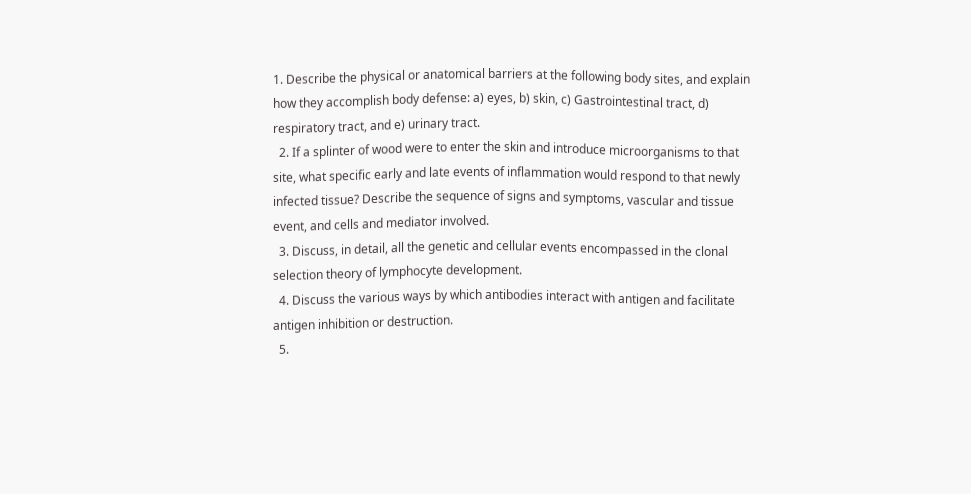1. Describe the physical or anatomical barriers at the following body sites, and explain how they accomplish body defense: a) eyes, b) skin, c) Gastrointestinal tract, d) respiratory tract, and e) urinary tract.
  2. If a splinter of wood were to enter the skin and introduce microorganisms to that site, what specific early and late events of inflammation would respond to that newly infected tissue? Describe the sequence of signs and symptoms, vascular and tissue event, and cells and mediator involved.
  3. Discuss, in detail, all the genetic and cellular events encompassed in the clonal selection theory of lymphocyte development.
  4. Discuss the various ways by which antibodies interact with antigen and facilitate antigen inhibition or destruction.
  5.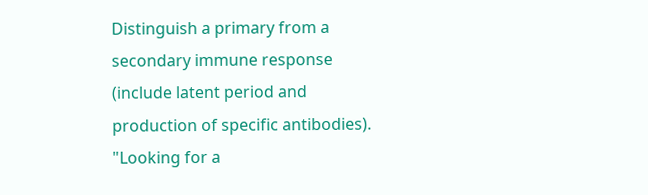Distinguish a primary from a secondary immune response (include latent period and production of specific antibodies).
"Looking for a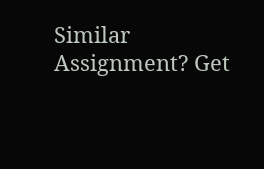Similar Assignment? Get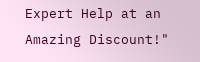Expert Help at an Amazing Discount!"